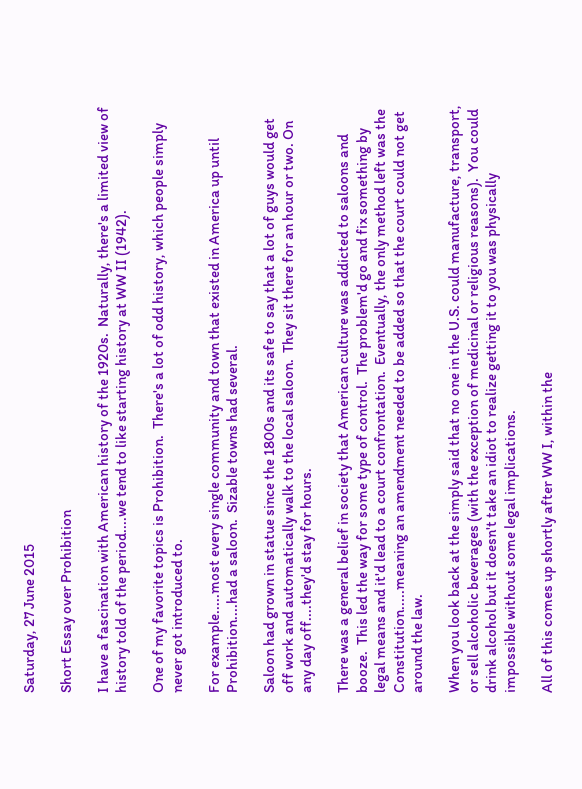Saturday, 27 June 2015

Short Essay over Prohibition

I have a fascination with American history of the 1920s.  Naturally, there's a limited view of history told of the period....we tend to like starting history at WW II (1942).

One of my favorite topics is Prohibition.  There's a lot of odd history, which people simply never got introduced to.

For example.....most every single community and town that existed in America up until Prohibition....had a saloon.  Sizable towns had several.

Saloon had grown in statue since the 1800s and its safe to say that a lot of guys would get off work and automatically walk to the local saloon.  They sit there for an hour or two. On any day off....they'd stay for hours.

There was a general belief in society that American culture was addicted to saloons and booze.  This led the way for some type of control.  The problem'd go and fix something by legal means and it'd lead to a court confrontation.  Eventually, the only method left was the Constitution.....meaning an amendment needed to be added so that the court could not get around the law.

When you look back at the simply said that no one in the U.S. could manufacture, transport, or sell alcoholic beverages (with the exception of medicinal or religious reasons).  You could drink alcohol but it doesn't take an idiot to realize getting it to you was physically impossible without some legal implications.

All of this comes up shortly after WW I, within the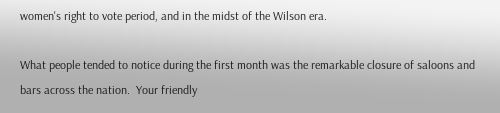women's right to vote period, and in the midst of the Wilson era.

What people tended to notice during the first month was the remarkable closure of saloons and bars across the nation.  Your friendly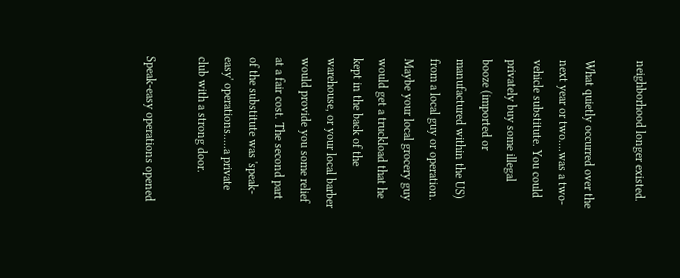neighborhood longer existed.

What quietly occurred over the next year or two....was a two-vehicle substitute. You could privately buy some illegal booze (imported or manufactured within the US) from a local guy or operation.  Maybe your local grocery guy would get a truckload that he kept in the back of the warehouse, or your local barber would provide you some relief at a fair cost. The second part of the substitute was 'speak-easy' operations.....a private club with a strong door.

Speak-easy operations opened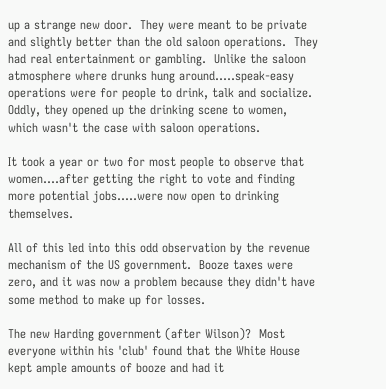up a strange new door.  They were meant to be private and slightly better than the old saloon operations.  They had real entertainment or gambling.  Unlike the saloon atmosphere where drunks hung around.....speak-easy operations were for people to drink, talk and socialize.  Oddly, they opened up the drinking scene to women, which wasn't the case with saloon operations.

It took a year or two for most people to observe that women....after getting the right to vote and finding more potential jobs.....were now open to drinking themselves.

All of this led into this odd observation by the revenue mechanism of the US government.  Booze taxes were zero, and it was now a problem because they didn't have some method to make up for losses.

The new Harding government (after Wilson)?  Most everyone within his 'club' found that the White House kept ample amounts of booze and had it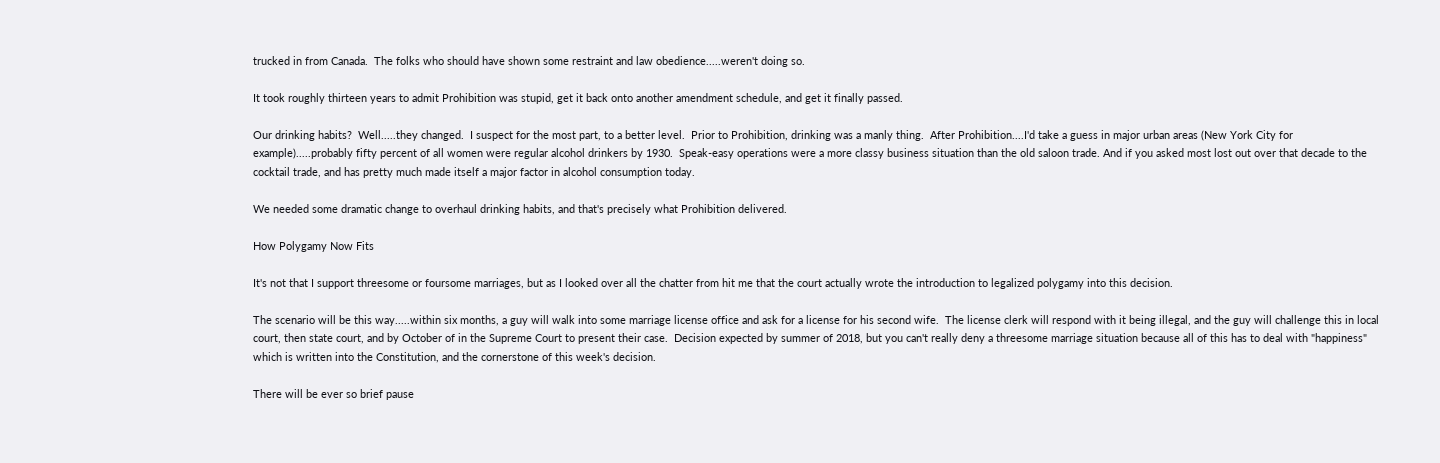trucked in from Canada.  The folks who should have shown some restraint and law obedience.....weren't doing so.

It took roughly thirteen years to admit Prohibition was stupid, get it back onto another amendment schedule, and get it finally passed.

Our drinking habits?  Well.....they changed.  I suspect for the most part, to a better level.  Prior to Prohibition, drinking was a manly thing.  After Prohibition....I'd take a guess in major urban areas (New York City for example).....probably fifty percent of all women were regular alcohol drinkers by 1930.  Speak-easy operations were a more classy business situation than the old saloon trade. And if you asked most lost out over that decade to the cocktail trade, and has pretty much made itself a major factor in alcohol consumption today.

We needed some dramatic change to overhaul drinking habits, and that's precisely what Prohibition delivered.

How Polygamy Now Fits

It's not that I support threesome or foursome marriages, but as I looked over all the chatter from hit me that the court actually wrote the introduction to legalized polygamy into this decision.

The scenario will be this way.....within six months, a guy will walk into some marriage license office and ask for a license for his second wife.  The license clerk will respond with it being illegal, and the guy will challenge this in local court, then state court, and by October of in the Supreme Court to present their case.  Decision expected by summer of 2018, but you can't really deny a threesome marriage situation because all of this has to deal with "happiness" which is written into the Constitution, and the cornerstone of this week's decision.

There will be ever so brief pause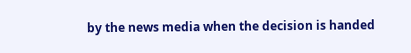by the news media when the decision is handed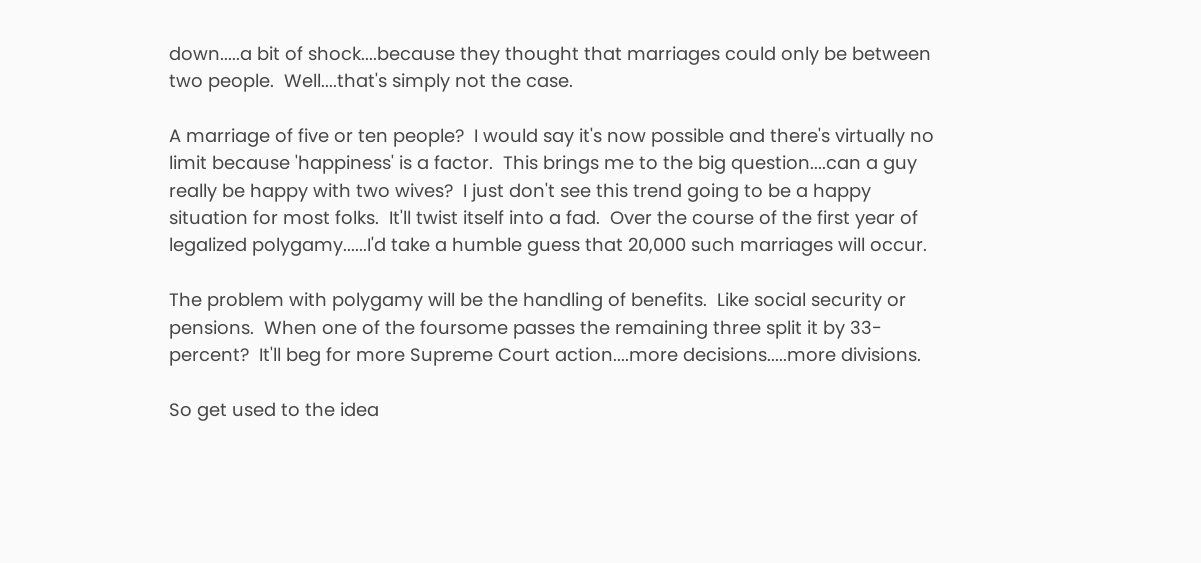down.....a bit of shock....because they thought that marriages could only be between two people.  Well....that's simply not the case.

A marriage of five or ten people?  I would say it's now possible and there's virtually no limit because 'happiness' is a factor.  This brings me to the big question....can a guy really be happy with two wives?  I just don't see this trend going to be a happy situation for most folks.  It'll twist itself into a fad.  Over the course of the first year of legalized polygamy......I'd take a humble guess that 20,000 such marriages will occur.

The problem with polygamy will be the handling of benefits.  Like social security or pensions.  When one of the foursome passes the remaining three split it by 33-percent?  It'll beg for more Supreme Court action....more decisions.....more divisions.

So get used to the idea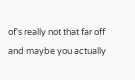of's really not that far off and maybe you actually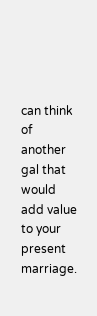can think of another gal that would add value to your present marriage.